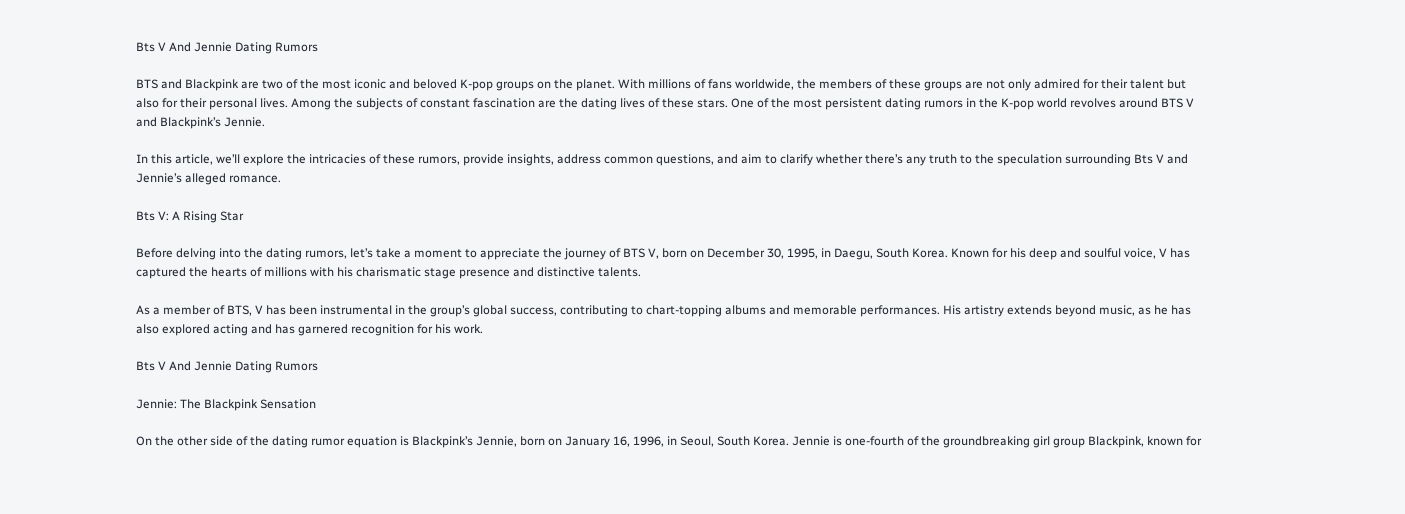Bts V And Jennie Dating Rumors

BTS and Blackpink are two of the most iconic and beloved K-pop groups on the planet. With millions of fans worldwide, the members of these groups are not only admired for their talent but also for their personal lives. Among the subjects of constant fascination are the dating lives of these stars. One of the most persistent dating rumors in the K-pop world revolves around BTS V and Blackpink’s Jennie.

In this article, we’ll explore the intricacies of these rumors, provide insights, address common questions, and aim to clarify whether there’s any truth to the speculation surrounding Bts V and Jennie’s alleged romance.

Bts V: A Rising Star

Before delving into the dating rumors, let’s take a moment to appreciate the journey of BTS V, born on December 30, 1995, in Daegu, South Korea. Known for his deep and soulful voice, V has captured the hearts of millions with his charismatic stage presence and distinctive talents.

As a member of BTS, V has been instrumental in the group’s global success, contributing to chart-topping albums and memorable performances. His artistry extends beyond music, as he has also explored acting and has garnered recognition for his work.

Bts V And Jennie Dating Rumors

Jennie: The Blackpink Sensation

On the other side of the dating rumor equation is Blackpink’s Jennie, born on January 16, 1996, in Seoul, South Korea. Jennie is one-fourth of the groundbreaking girl group Blackpink, known for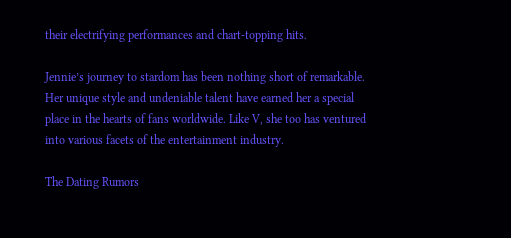their electrifying performances and chart-topping hits.

Jennie’s journey to stardom has been nothing short of remarkable. Her unique style and undeniable talent have earned her a special place in the hearts of fans worldwide. Like V, she too has ventured into various facets of the entertainment industry.

The Dating Rumors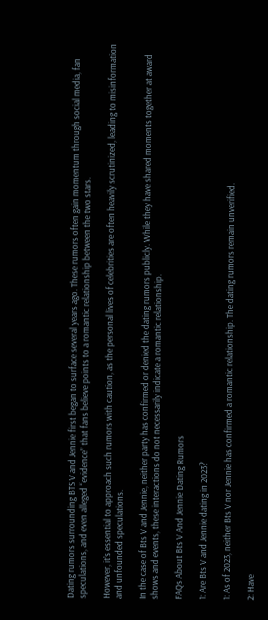Dating rumors surrounding BTS V and Jennie first began to surface several years ago. These rumors often gain momentum through social media, fan speculations, and even alleged “evidence” that fans believe points to a romantic relationship between the two stars.

However, it’s essential to approach such rumors with caution, as the personal lives of celebrities are often heavily scrutinized, leading to misinformation and unfounded speculations.

In the case of Bts V and Jennie, neither party has confirmed or denied the dating rumors publicly. While they have shared moments together at award shows and events, these interactions do not necessarily indicate a romantic relationship.

FAQs About Bts V And Jennie Dating Rumors

1: Are Bts V and Jennie dating in 2023?

1: As of 2023, neither Bts V nor Jennie has confirmed a romantic relationship. The dating rumors remain unverified.

2: Have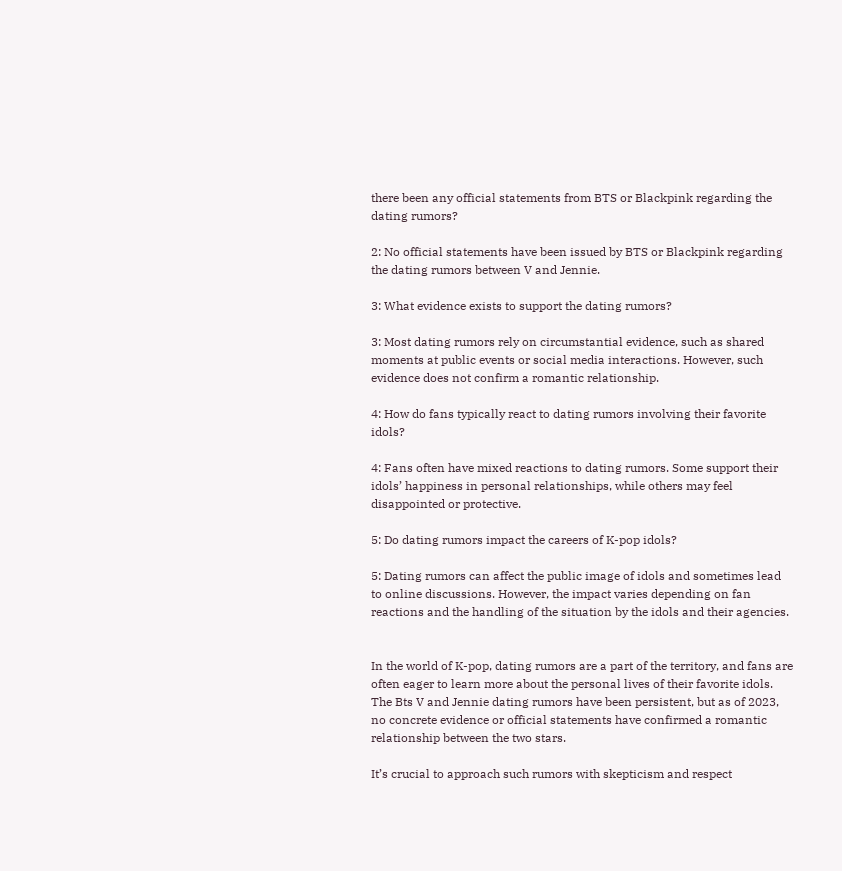there been any official statements from BTS or Blackpink regarding the dating rumors?

2: No official statements have been issued by BTS or Blackpink regarding the dating rumors between V and Jennie.

3: What evidence exists to support the dating rumors?

3: Most dating rumors rely on circumstantial evidence, such as shared moments at public events or social media interactions. However, such evidence does not confirm a romantic relationship.

4: How do fans typically react to dating rumors involving their favorite idols?

4: Fans often have mixed reactions to dating rumors. Some support their idols’ happiness in personal relationships, while others may feel disappointed or protective.

5: Do dating rumors impact the careers of K-pop idols?

5: Dating rumors can affect the public image of idols and sometimes lead to online discussions. However, the impact varies depending on fan reactions and the handling of the situation by the idols and their agencies.


In the world of K-pop, dating rumors are a part of the territory, and fans are often eager to learn more about the personal lives of their favorite idols. The Bts V and Jennie dating rumors have been persistent, but as of 2023, no concrete evidence or official statements have confirmed a romantic relationship between the two stars.

It’s crucial to approach such rumors with skepticism and respect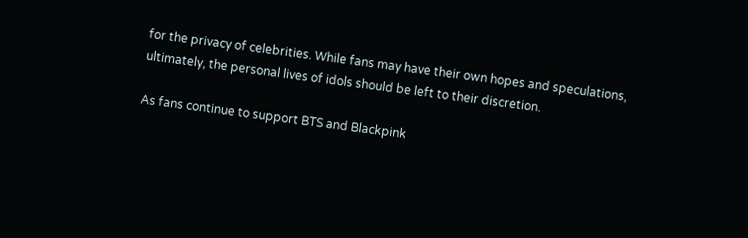for the privacy of celebrities. While fans may have their own hopes and speculations, ultimately, the personal lives of idols should be left to their discretion.

As fans continue to support BTS and Blackpink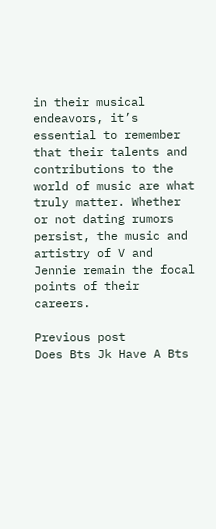in their musical endeavors, it’s essential to remember that their talents and contributions to the world of music are what truly matter. Whether or not dating rumors persist, the music and artistry of V and Jennie remain the focal points of their careers.

Previous post
Does Bts Jk Have A Bts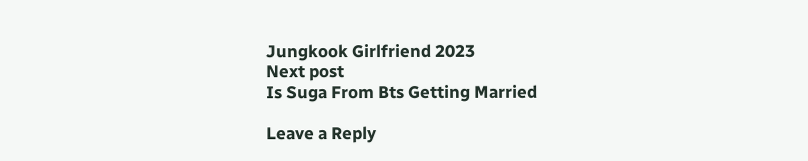Jungkook Girlfriend 2023
Next post
Is Suga From Bts Getting Married

Leave a Reply